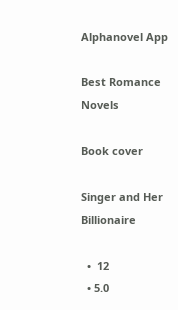Alphanovel App

Best Romance Novels

Book cover

Singer and Her Billionaire

  •  12
  • 5.0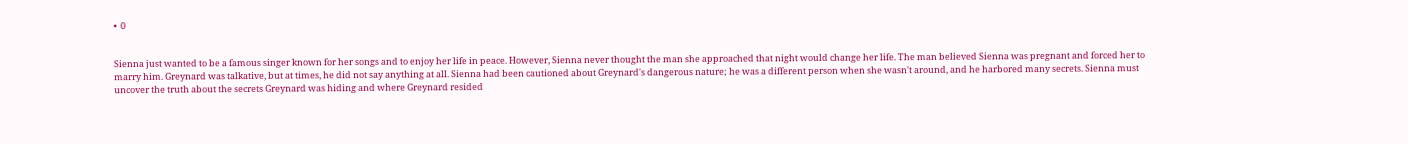•  0


Sienna just wanted to be a famous singer known for her songs and to enjoy her life in peace. However, Sienna never thought the man she approached that night would change her life. The man believed Sienna was pregnant and forced her to marry him. Greynard was talkative, but at times, he did not say anything at all. Sienna had been cautioned about Greynard's dangerous nature; he was a different person when she wasn't around, and he harbored many secrets. Sienna must uncover the truth about the secrets Greynard was hiding and where Greynard resided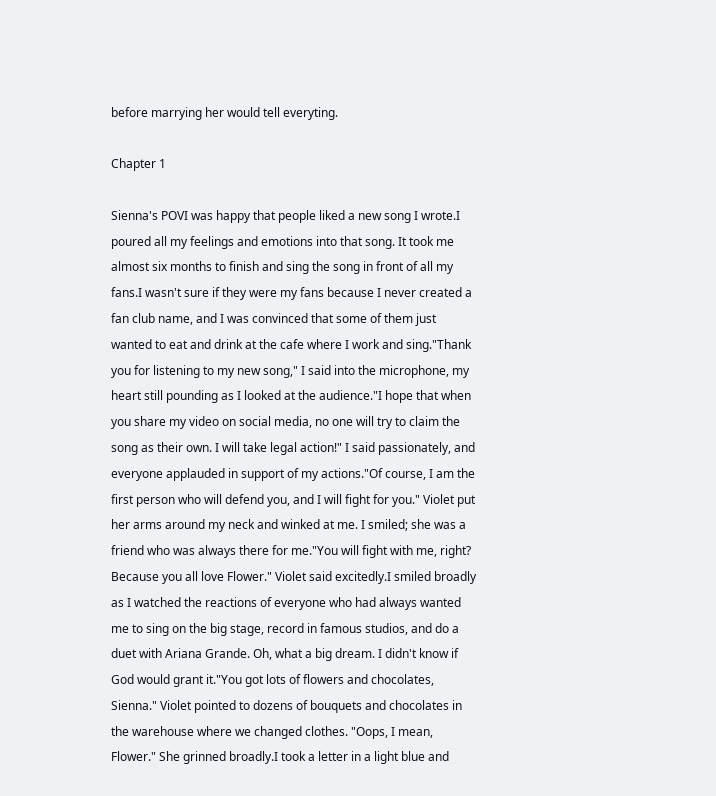before marrying her would tell everyting.

Chapter 1

Sienna's POVI was happy that people liked a new song I wrote.I poured all my feelings and emotions into that song. It took me almost six months to finish and sing the song in front of all my fans.I wasn't sure if they were my fans because I never created a fan club name, and I was convinced that some of them just wanted to eat and drink at the cafe where I work and sing."Thank you for listening to my new song," I said into the microphone, my heart still pounding as I looked at the audience."I hope that when you share my video on social media, no one will try to claim the song as their own. I will take legal action!" I said passionately, and everyone applauded in support of my actions."Of course, I am the first person who will defend you, and I will fight for you." Violet put her arms around my neck and winked at me. I smiled; she was a friend who was always there for me."You will fight with me, right? Because you all love Flower." Violet said excitedly.I smiled broadly as I watched the reactions of everyone who had always wanted me to sing on the big stage, record in famous studios, and do a duet with Ariana Grande. Oh, what a big dream. I didn't know if God would grant it."You got lots of flowers and chocolates, Sienna." Violet pointed to dozens of bouquets and chocolates in the warehouse where we changed clothes. "Oops, I mean, Flower." She grinned broadly.I took a letter in a light blue and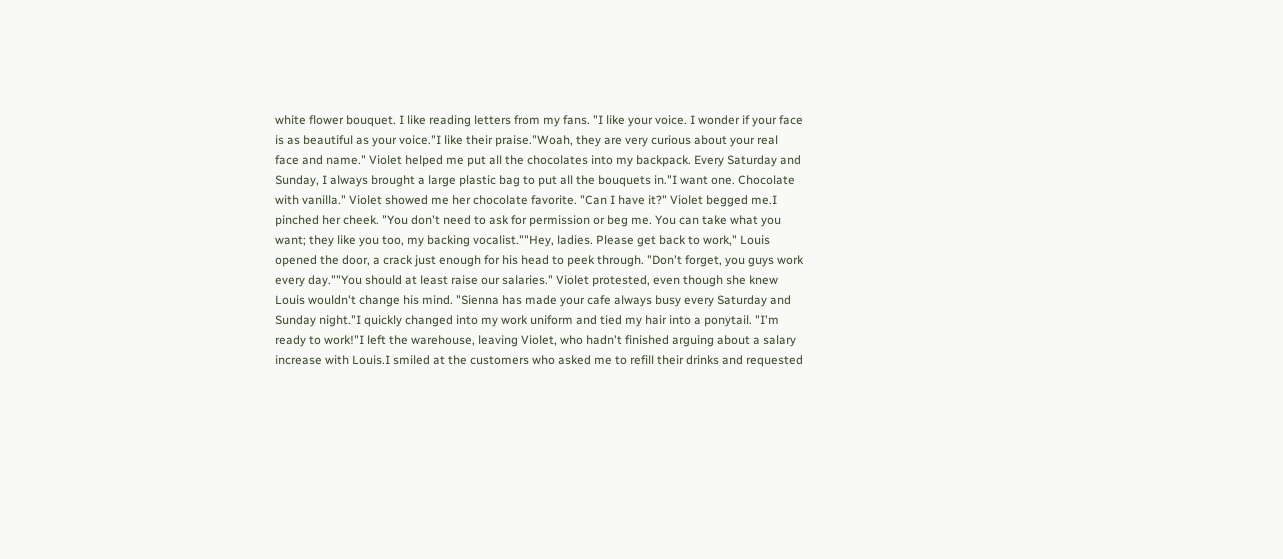white flower bouquet. I like reading letters from my fans. "I like your voice. I wonder if your face is as beautiful as your voice."I like their praise."Woah, they are very curious about your real face and name." Violet helped me put all the chocolates into my backpack. Every Saturday and Sunday, I always brought a large plastic bag to put all the bouquets in."I want one. Chocolate with vanilla." Violet showed me her chocolate favorite. "Can I have it?" Violet begged me.I pinched her cheek. "You don't need to ask for permission or beg me. You can take what you want; they like you too, my backing vocalist.""Hey, ladies. Please get back to work," Louis opened the door, a crack just enough for his head to peek through. "Don't forget, you guys work every day.""You should at least raise our salaries." Violet protested, even though she knew Louis wouldn't change his mind. "Sienna has made your cafe always busy every Saturday and Sunday night."I quickly changed into my work uniform and tied my hair into a ponytail. "I'm ready to work!"I left the warehouse, leaving Violet, who hadn't finished arguing about a salary increase with Louis.I smiled at the customers who asked me to refill their drinks and requested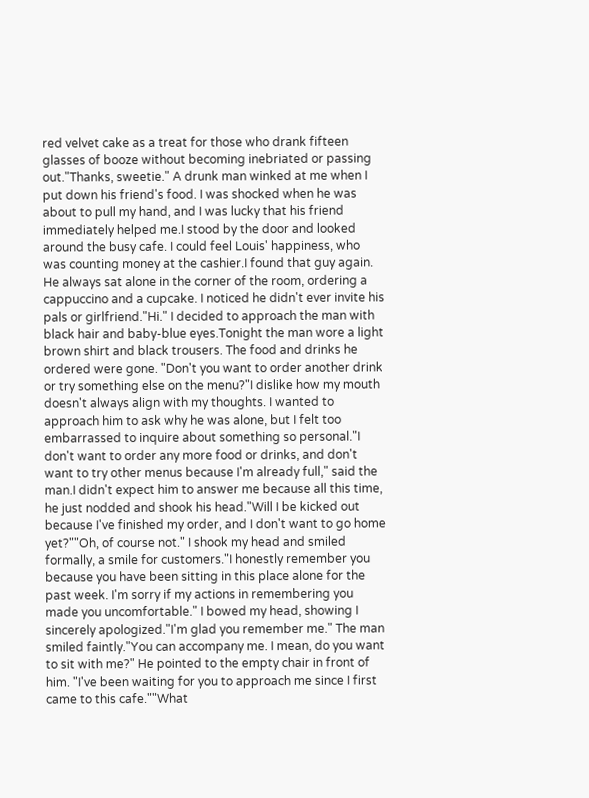red velvet cake as a treat for those who drank fifteen glasses of booze without becoming inebriated or passing out."Thanks, sweetie." A drunk man winked at me when I put down his friend's food. I was shocked when he was about to pull my hand, and I was lucky that his friend immediately helped me.I stood by the door and looked around the busy cafe. I could feel Louis' happiness, who was counting money at the cashier.I found that guy again. He always sat alone in the corner of the room, ordering a cappuccino and a cupcake. I noticed he didn't ever invite his pals or girlfriend."Hi." I decided to approach the man with black hair and baby-blue eyes.Tonight the man wore a light brown shirt and black trousers. The food and drinks he ordered were gone. "Don't you want to order another drink or try something else on the menu?"I dislike how my mouth doesn't always align with my thoughts. I wanted to approach him to ask why he was alone, but I felt too embarrassed to inquire about something so personal."I don't want to order any more food or drinks, and don't want to try other menus because I'm already full," said the man.I didn't expect him to answer me because all this time, he just nodded and shook his head."Will I be kicked out because I've finished my order, and I don't want to go home yet?""Oh, of course not." I shook my head and smiled formally, a smile for customers."I honestly remember you because you have been sitting in this place alone for the past week. I'm sorry if my actions in remembering you made you uncomfortable." I bowed my head, showing I sincerely apologized."I'm glad you remember me." The man smiled faintly."You can accompany me. I mean, do you want to sit with me?" He pointed to the empty chair in front of him. "I've been waiting for you to approach me since I first came to this cafe.""What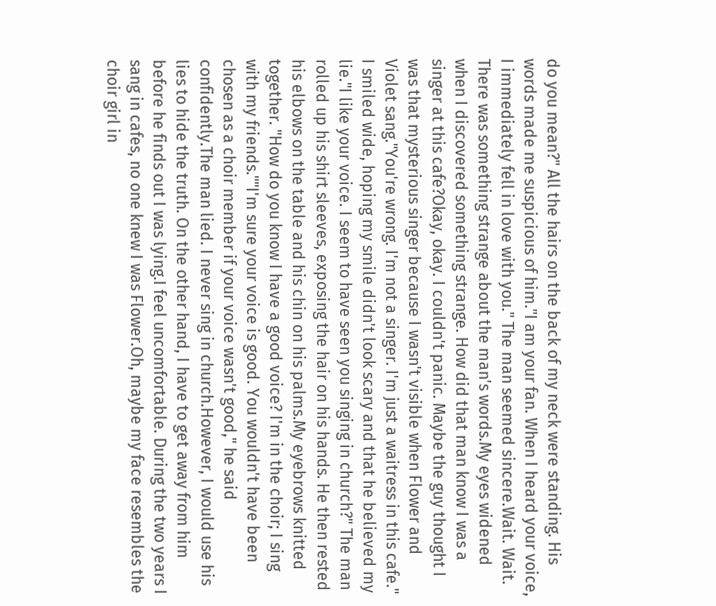do you mean?" All the hairs on the back of my neck were standing. His words made me suspicious of him."I am your fan. When I heard your voice, I immediately fell in love with you." The man seemed sincere.Wait. Wait. There was something strange about the man's words.My eyes widened when I discovered something strange. How did that man know I was a singer at this cafe?Okay, okay. I couldn't panic. Maybe the guy thought I was that mysterious singer because I wasn't visible when Flower and Violet sang."You're wrong. I'm not a singer. I'm just a waitress in this cafe." I smiled wide, hoping my smile didn't look scary and that he believed my lie."I like your voice. I seem to have seen you singing in church?" The man rolled up his shirt sleeves, exposing the hair on his hands. He then rested his elbows on the table and his chin on his palms.My eyebrows knitted together. "How do you know I have a good voice? I'm in the choir; I sing with my friends.""I'm sure your voice is good. You wouldn't have been chosen as a choir member if your voice wasn't good," he said confidently.The man lied. I never sing in church.However, I would use his lies to hide the truth. On the other hand, I have to get away from him before he finds out I was lying.I feel uncomfortable. During the two years I sang in cafes, no one knew I was Flower.Oh, maybe my face resembles the choir girl in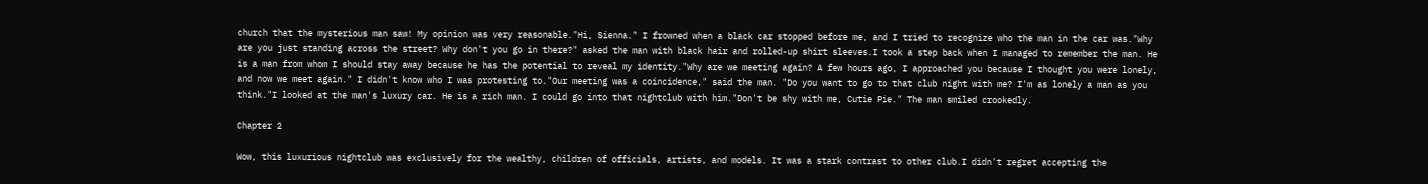church that the mysterious man saw! My opinion was very reasonable."Hi, Sienna." I frowned when a black car stopped before me, and I tried to recognize who the man in the car was."Why are you just standing across the street? Why don't you go in there?" asked the man with black hair and rolled-up shirt sleeves.I took a step back when I managed to remember the man. He is a man from whom I should stay away because he has the potential to reveal my identity."Why are we meeting again? A few hours ago, I approached you because I thought you were lonely, and now we meet again." I didn't know who I was protesting to."Our meeting was a coincidence," said the man. "Do you want to go to that club night with me? I'm as lonely a man as you think."I looked at the man's luxury car. He is a rich man. I could go into that nightclub with him."Don't be shy with me, Cutie Pie." The man smiled crookedly.

Chapter 2

Wow, this luxurious nightclub was exclusively for the wealthy, children of officials, artists, and models. It was a stark contrast to other club.I didn't regret accepting the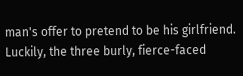man's offer to pretend to be his girlfriend. Luckily, the three burly, fierce-faced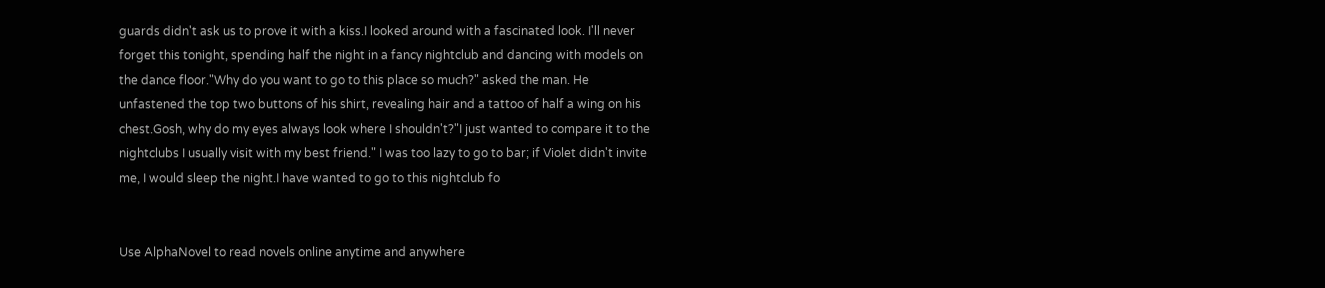guards didn't ask us to prove it with a kiss.I looked around with a fascinated look. I'll never forget this tonight, spending half the night in a fancy nightclub and dancing with models on the dance floor."Why do you want to go to this place so much?" asked the man. He unfastened the top two buttons of his shirt, revealing hair and a tattoo of half a wing on his chest.Gosh, why do my eyes always look where I shouldn't?"I just wanted to compare it to the nightclubs I usually visit with my best friend." I was too lazy to go to bar; if Violet didn't invite me, I would sleep the night.I have wanted to go to this nightclub fo


Use AlphaNovel to read novels online anytime and anywhere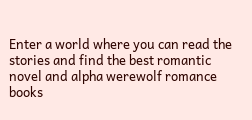Enter a world where you can read the stories and find the best romantic novel and alpha werewolf romance books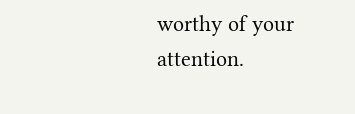worthy of your attention.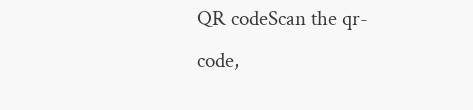QR codeScan the qr-code,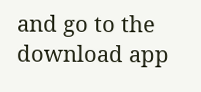and go to the download app